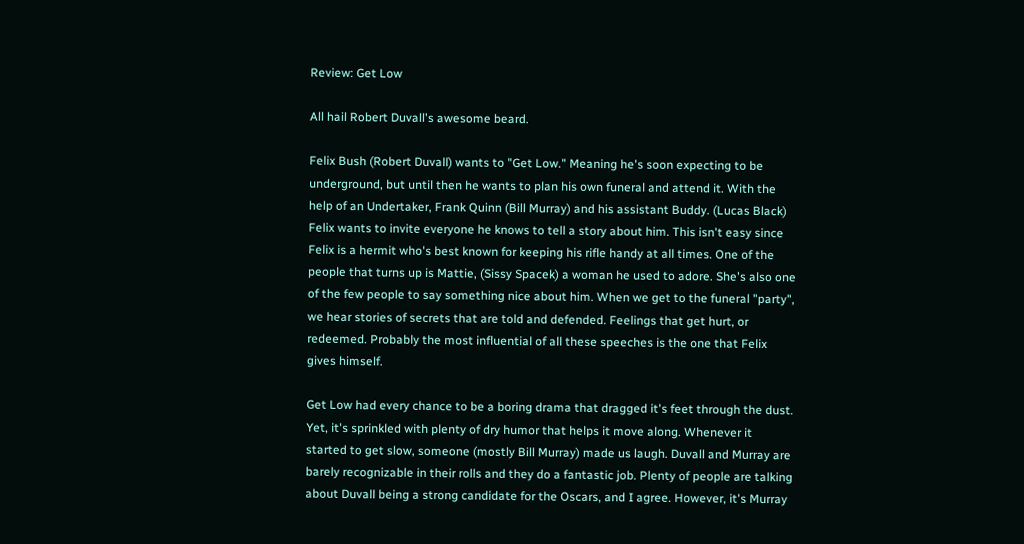Review: Get Low

All hail Robert Duvall's awesome beard.

Felix Bush (Robert Duvall) wants to "Get Low." Meaning he's soon expecting to be underground, but until then he wants to plan his own funeral and attend it. With the help of an Undertaker, Frank Quinn (Bill Murray) and his assistant Buddy. (Lucas Black) Felix wants to invite everyone he knows to tell a story about him. This isn't easy since Felix is a hermit who's best known for keeping his rifle handy at all times. One of the people that turns up is Mattie, (Sissy Spacek) a woman he used to adore. She's also one of the few people to say something nice about him. When we get to the funeral "party", we hear stories of secrets that are told and defended. Feelings that get hurt, or redeemed. Probably the most influential of all these speeches is the one that Felix gives himself.

Get Low had every chance to be a boring drama that dragged it's feet through the dust. Yet, it's sprinkled with plenty of dry humor that helps it move along. Whenever it started to get slow, someone (mostly Bill Murray) made us laugh. Duvall and Murray are barely recognizable in their rolls and they do a fantastic job. Plenty of people are talking about Duvall being a strong candidate for the Oscars, and I agree. However, it's Murray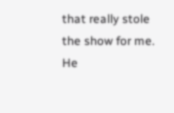that really stole the show for me. He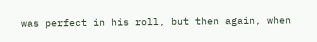was perfect in his roll, but then again, when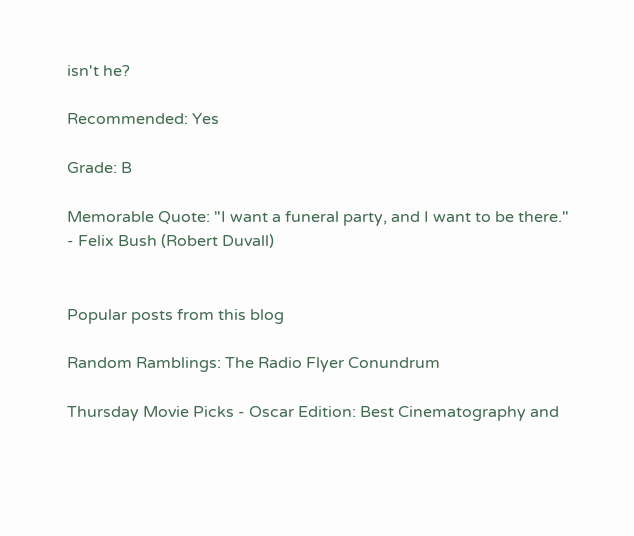isn't he?

Recommended: Yes

Grade: B

Memorable Quote: "I want a funeral party, and I want to be there." - Felix Bush (Robert Duvall)


Popular posts from this blog

Random Ramblings: The Radio Flyer Conundrum

Thursday Movie Picks - Oscar Edition: Best Cinematography and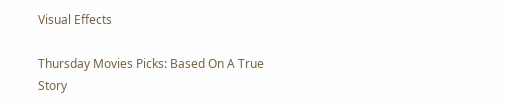Visual Effects

Thursday Movies Picks: Based On A True Story